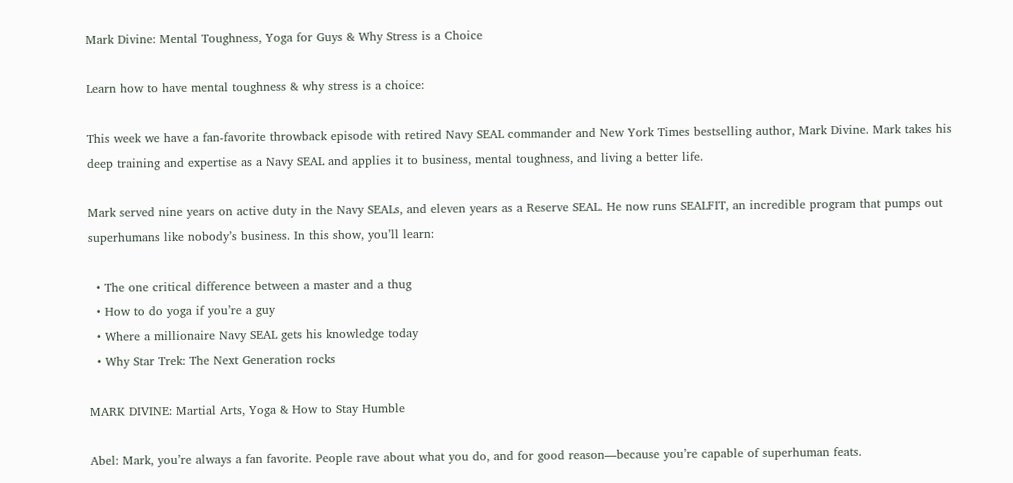Mark Divine: Mental Toughness, Yoga for Guys & Why Stress is a Choice

Learn how to have mental toughness & why stress is a choice:

This week we have a fan-favorite throwback episode with retired Navy SEAL commander and New York Times bestselling author, Mark Divine. Mark takes his deep training and expertise as a Navy SEAL and applies it to business, mental toughness, and living a better life.

Mark served nine years on active duty in the Navy SEALs, and eleven years as a Reserve SEAL. He now runs SEALFIT, an incredible program that pumps out superhumans like nobody’s business. In this show, you’ll learn:

  • The one critical difference between a master and a thug
  • How to do yoga if you’re a guy
  • Where a millionaire Navy SEAL gets his knowledge today
  • Why Star Trek: The Next Generation rocks

MARK DIVINE: Martial Arts, Yoga & How to Stay Humble

Abel: Mark, you’re always a fan favorite. People rave about what you do, and for good reason—because you’re capable of superhuman feats.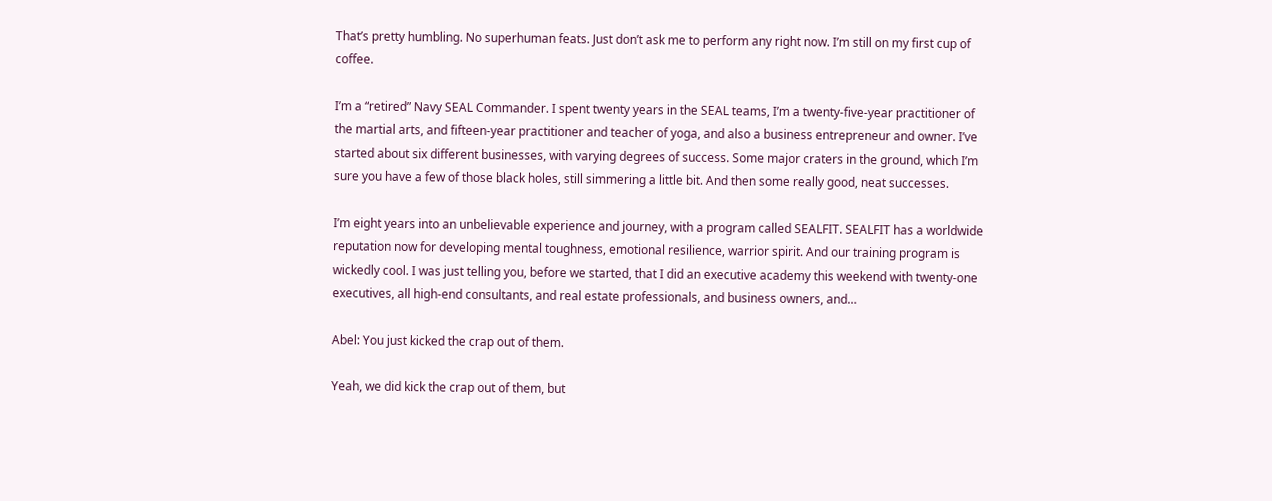That’s pretty humbling. No superhuman feats. Just don’t ask me to perform any right now. I’m still on my first cup of coffee.

I’m a “retired” Navy SEAL Commander. I spent twenty years in the SEAL teams, I’m a twenty-five-year practitioner of the martial arts, and fifteen-year practitioner and teacher of yoga, and also a business entrepreneur and owner. I’ve started about six different businesses, with varying degrees of success. Some major craters in the ground, which I’m sure you have a few of those black holes, still simmering a little bit. And then some really good, neat successes.

I’m eight years into an unbelievable experience and journey, with a program called SEALFIT. SEALFIT has a worldwide reputation now for developing mental toughness, emotional resilience, warrior spirit. And our training program is wickedly cool. I was just telling you, before we started, that I did an executive academy this weekend with twenty-one executives, all high-end consultants, and real estate professionals, and business owners, and…

Abel: You just kicked the crap out of them.

Yeah, we did kick the crap out of them, but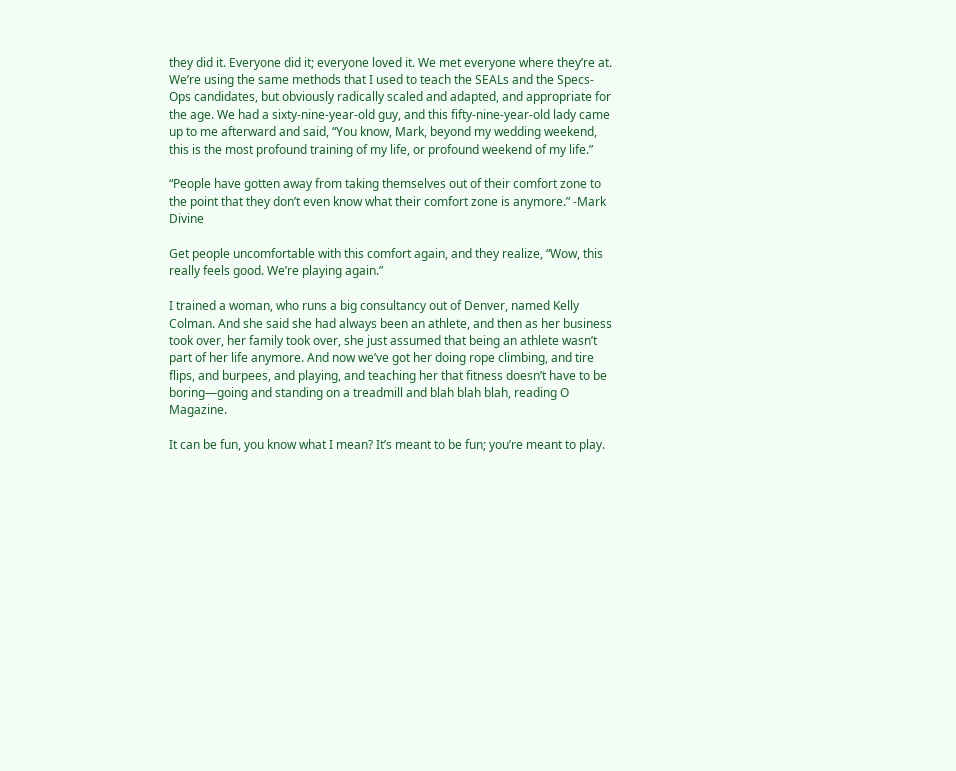they did it. Everyone did it; everyone loved it. We met everyone where they’re at. We’re using the same methods that I used to teach the SEALs and the Specs-Ops candidates, but obviously radically scaled and adapted, and appropriate for the age. We had a sixty-nine-year-old guy, and this fifty-nine-year-old lady came up to me afterward and said, “You know, Mark, beyond my wedding weekend, this is the most profound training of my life, or profound weekend of my life.”

“People have gotten away from taking themselves out of their comfort zone to the point that they don’t even know what their comfort zone is anymore.” -Mark Divine

Get people uncomfortable with this comfort again, and they realize, “Wow, this really feels good. We’re playing again.”

I trained a woman, who runs a big consultancy out of Denver, named Kelly Colman. And she said she had always been an athlete, and then as her business took over, her family took over, she just assumed that being an athlete wasn’t part of her life anymore. And now we’ve got her doing rope climbing, and tire flips, and burpees, and playing, and teaching her that fitness doesn’t have to be boring—going and standing on a treadmill and blah blah blah, reading O Magazine.

It can be fun, you know what I mean? It’s meant to be fun; you’re meant to play.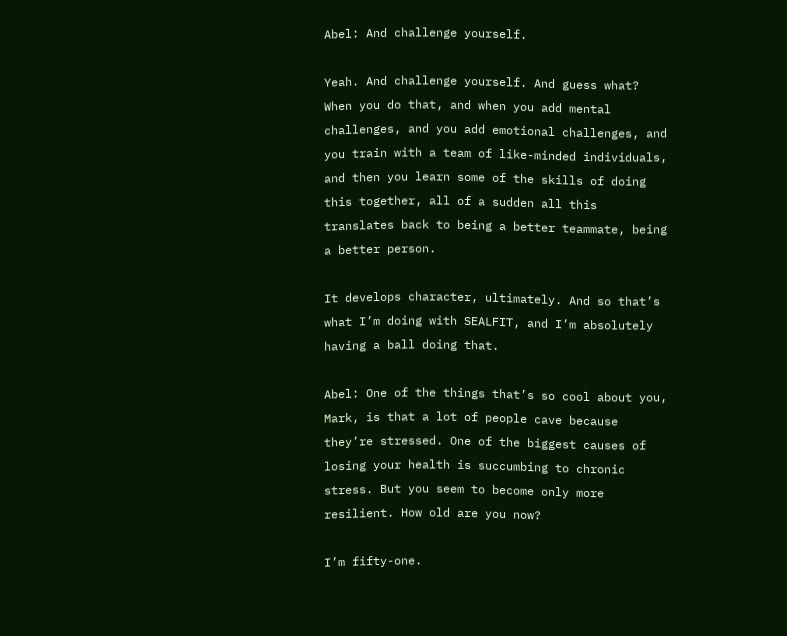Abel: And challenge yourself.

Yeah. And challenge yourself. And guess what? When you do that, and when you add mental challenges, and you add emotional challenges, and you train with a team of like-minded individuals, and then you learn some of the skills of doing this together, all of a sudden all this translates back to being a better teammate, being a better person.

It develops character, ultimately. And so that’s what I’m doing with SEALFIT, and I’m absolutely having a ball doing that.

Abel: One of the things that’s so cool about you, Mark, is that a lot of people cave because they’re stressed. One of the biggest causes of losing your health is succumbing to chronic stress. But you seem to become only more resilient. How old are you now?

I’m fifty-one.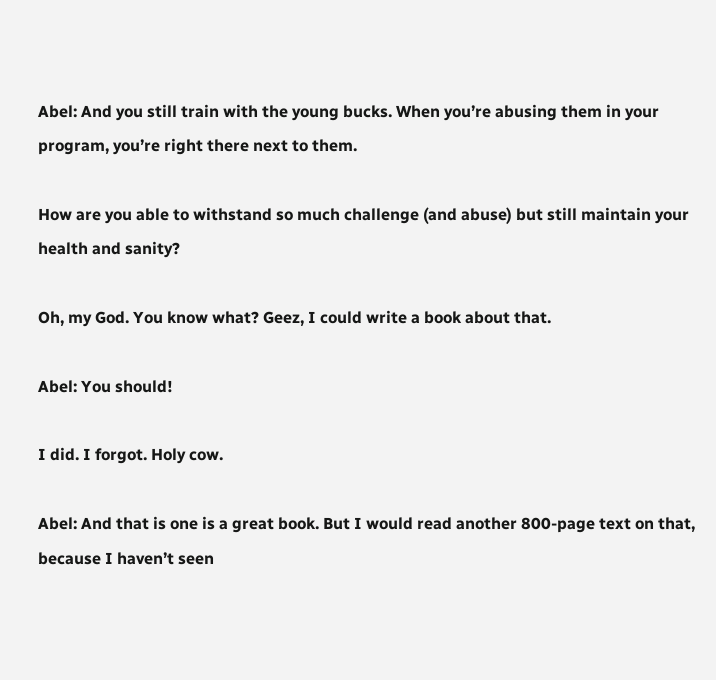Abel: And you still train with the young bucks. When you’re abusing them in your program, you’re right there next to them.

How are you able to withstand so much challenge (and abuse) but still maintain your health and sanity?

Oh, my God. You know what? Geez, I could write a book about that.

Abel: You should!

I did. I forgot. Holy cow.

Abel: And that is one is a great book. But I would read another 800-page text on that, because I haven’t seen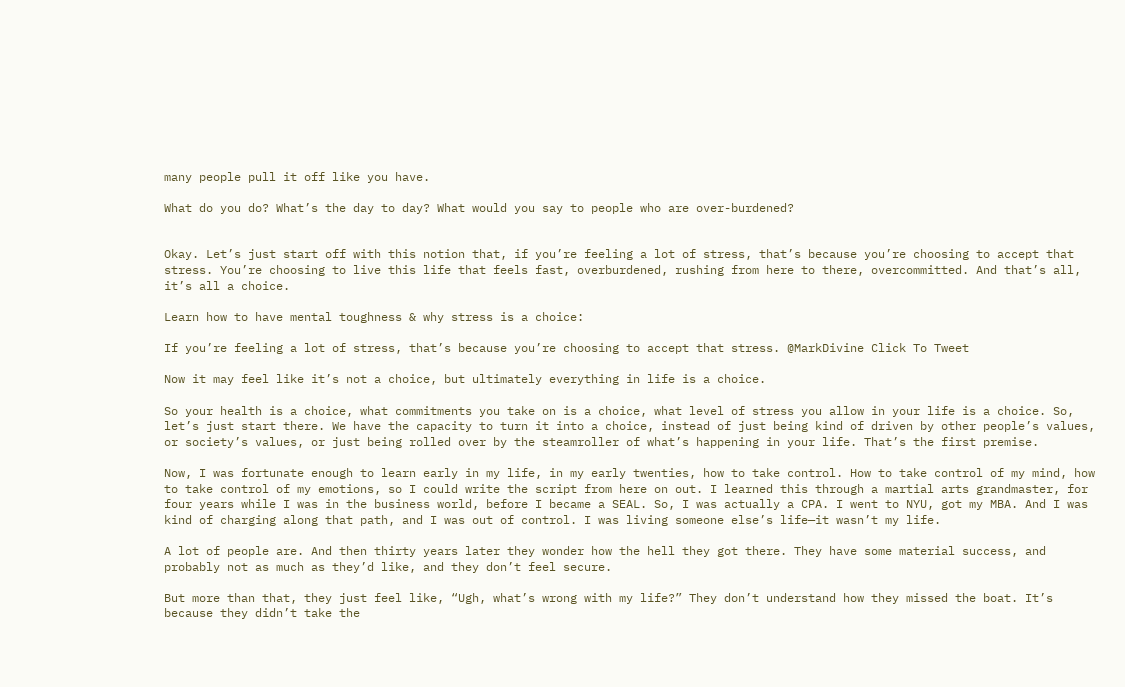many people pull it off like you have.

What do you do? What’s the day to day? What would you say to people who are over-burdened?


Okay. Let’s just start off with this notion that, if you’re feeling a lot of stress, that’s because you’re choosing to accept that stress. You’re choosing to live this life that feels fast, overburdened, rushing from here to there, overcommitted. And that’s all, it’s all a choice.

Learn how to have mental toughness & why stress is a choice:

If you’re feeling a lot of stress, that’s because you’re choosing to accept that stress. @MarkDivine Click To Tweet

Now it may feel like it’s not a choice, but ultimately everything in life is a choice.

So your health is a choice, what commitments you take on is a choice, what level of stress you allow in your life is a choice. So, let’s just start there. We have the capacity to turn it into a choice, instead of just being kind of driven by other people’s values, or society’s values, or just being rolled over by the steamroller of what’s happening in your life. That’s the first premise.

Now, I was fortunate enough to learn early in my life, in my early twenties, how to take control. How to take control of my mind, how to take control of my emotions, so I could write the script from here on out. I learned this through a martial arts grandmaster, for four years while I was in the business world, before I became a SEAL. So, I was actually a CPA. I went to NYU, got my MBA. And I was kind of charging along that path, and I was out of control. I was living someone else’s life—it wasn’t my life.

A lot of people are. And then thirty years later they wonder how the hell they got there. They have some material success, and probably not as much as they’d like, and they don’t feel secure.

But more than that, they just feel like, “Ugh, what’s wrong with my life?” They don’t understand how they missed the boat. It’s because they didn’t take the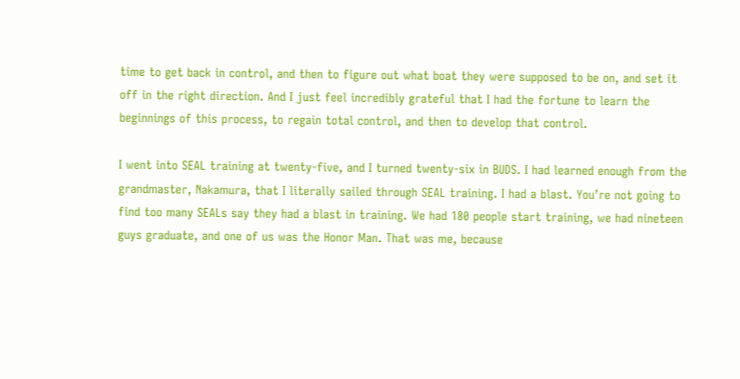time to get back in control, and then to figure out what boat they were supposed to be on, and set it off in the right direction. And I just feel incredibly grateful that I had the fortune to learn the beginnings of this process, to regain total control, and then to develop that control.

I went into SEAL training at twenty-five, and I turned twenty-six in BUDS. I had learned enough from the grandmaster, Nakamura, that I literally sailed through SEAL training. I had a blast. You’re not going to find too many SEALs say they had a blast in training. We had 180 people start training, we had nineteen guys graduate, and one of us was the Honor Man. That was me, because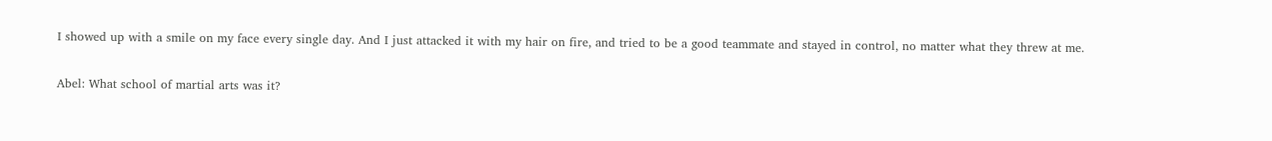I showed up with a smile on my face every single day. And I just attacked it with my hair on fire, and tried to be a good teammate and stayed in control, no matter what they threw at me.

Abel: What school of martial arts was it?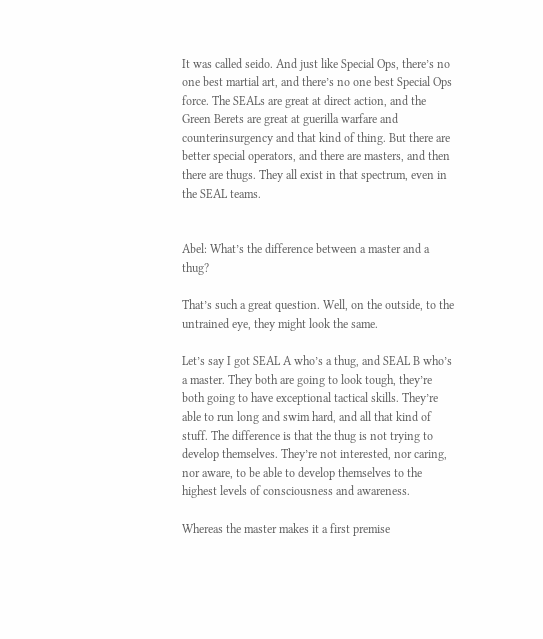It was called seido. And just like Special Ops, there’s no one best martial art, and there’s no one best Special Ops force. The SEALs are great at direct action, and the Green Berets are great at guerilla warfare and counterinsurgency and that kind of thing. But there are better special operators, and there are masters, and then there are thugs. They all exist in that spectrum, even in the SEAL teams.


Abel: What’s the difference between a master and a thug?

That’s such a great question. Well, on the outside, to the untrained eye, they might look the same.

Let’s say I got SEAL A who’s a thug, and SEAL B who’s a master. They both are going to look tough, they’re both going to have exceptional tactical skills. They’re able to run long and swim hard, and all that kind of stuff. The difference is that the thug is not trying to develop themselves. They’re not interested, nor caring, nor aware, to be able to develop themselves to the highest levels of consciousness and awareness.

Whereas the master makes it a first premise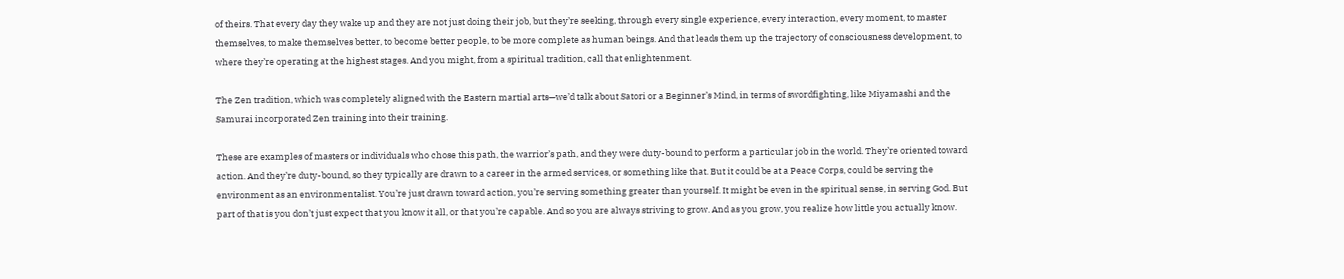of theirs. That every day they wake up and they are not just doing their job, but they’re seeking, through every single experience, every interaction, every moment, to master themselves, to make themselves better, to become better people, to be more complete as human beings. And that leads them up the trajectory of consciousness development, to where they’re operating at the highest stages. And you might, from a spiritual tradition, call that enlightenment.

The Zen tradition, which was completely aligned with the Eastern martial arts—we’d talk about Satori or a Beginner’s Mind, in terms of swordfighting, like Miyamashi and the Samurai incorporated Zen training into their training.

These are examples of masters or individuals who chose this path, the warrior’s path, and they were duty-bound to perform a particular job in the world. They’re oriented toward action. And they’re duty-bound, so they typically are drawn to a career in the armed services, or something like that. But it could be at a Peace Corps, could be serving the environment as an environmentalist. You’re just drawn toward action, you’re serving something greater than yourself. It might be even in the spiritual sense, in serving God. But part of that is you don’t just expect that you know it all, or that you’re capable. And so you are always striving to grow. And as you grow, you realize how little you actually know.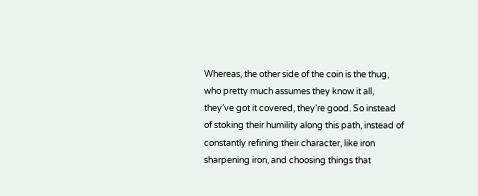Whereas, the other side of the coin is the thug, who pretty much assumes they know it all, they’ve got it covered, they’re good. So instead of stoking their humility along this path, instead of constantly refining their character, like iron sharpening iron, and choosing things that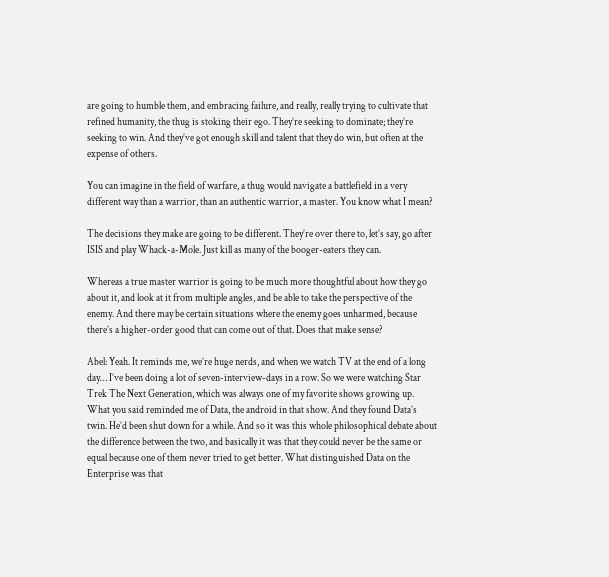are going to humble them, and embracing failure, and really, really trying to cultivate that refined humanity, the thug is stoking their ego. They’re seeking to dominate; they’re seeking to win. And they’ve got enough skill and talent that they do win, but often at the expense of others.

You can imagine in the field of warfare, a thug would navigate a battlefield in a very different way than a warrior, than an authentic warrior, a master. You know what I mean?

The decisions they make are going to be different. They’re over there to, let’s say, go after ISIS and play Whack-a-Mole. Just kill as many of the booger-eaters they can.

Whereas a true master warrior is going to be much more thoughtful about how they go about it, and look at it from multiple angles, and be able to take the perspective of the enemy. And there may be certain situations where the enemy goes unharmed, because there’s a higher-order good that can come out of that. Does that make sense?

Abel: Yeah. It reminds me, we’re huge nerds, and when we watch TV at the end of a long day… I’ve been doing a lot of seven-interview-days in a row. So we were watching Star Trek The Next Generation, which was always one of my favorite shows growing up. What you said reminded me of Data, the android in that show. And they found Data’s twin. He’d been shut down for a while. And so it was this whole philosophical debate about the difference between the two, and basically it was that they could never be the same or equal because one of them never tried to get better. What distinguished Data on the Enterprise was that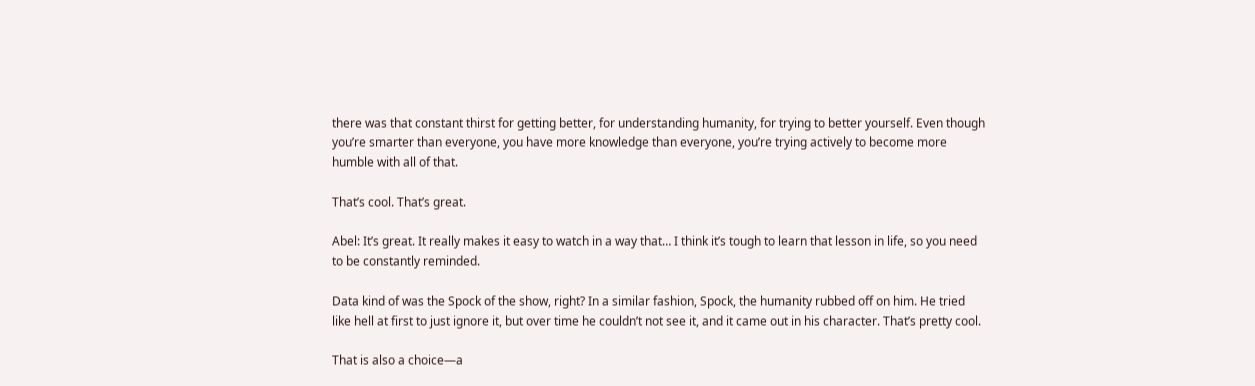there was that constant thirst for getting better, for understanding humanity, for trying to better yourself. Even though you’re smarter than everyone, you have more knowledge than everyone, you’re trying actively to become more humble with all of that.

That’s cool. That’s great.

Abel: It’s great. It really makes it easy to watch in a way that… I think it’s tough to learn that lesson in life, so you need to be constantly reminded.

Data kind of was the Spock of the show, right? In a similar fashion, Spock, the humanity rubbed off on him. He tried like hell at first to just ignore it, but over time he couldn’t not see it, and it came out in his character. That’s pretty cool.

That is also a choice—a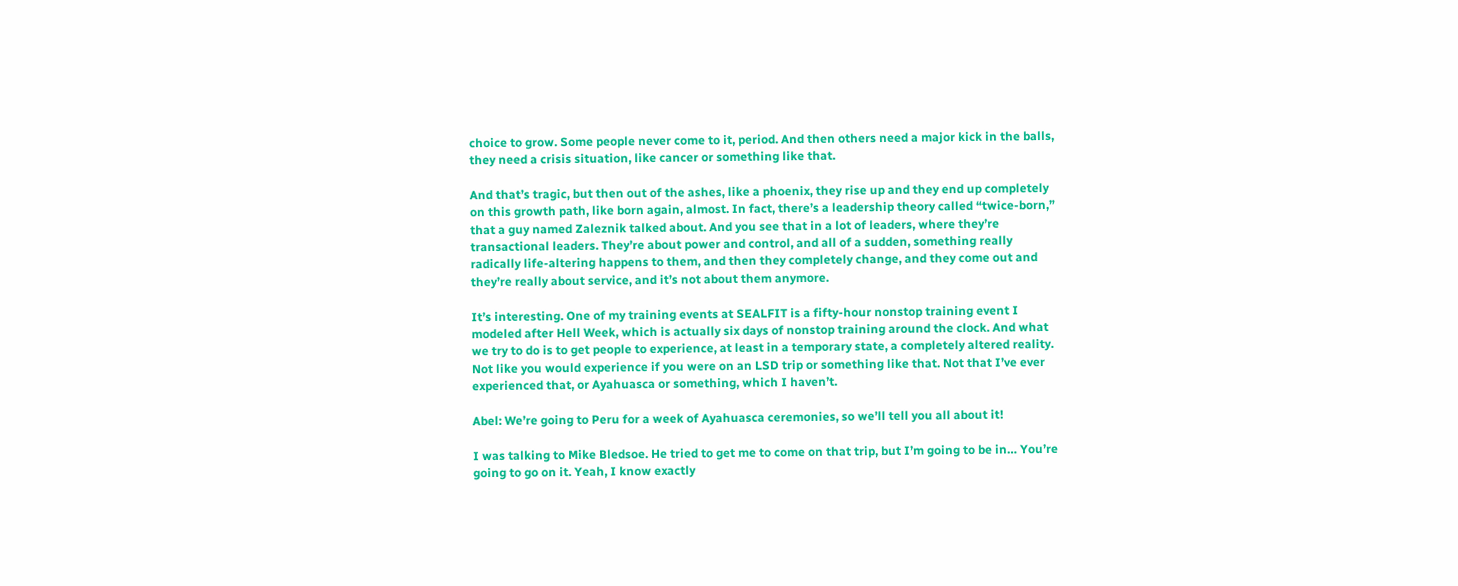choice to grow. Some people never come to it, period. And then others need a major kick in the balls, they need a crisis situation, like cancer or something like that.

And that’s tragic, but then out of the ashes, like a phoenix, they rise up and they end up completely on this growth path, like born again, almost. In fact, there’s a leadership theory called “twice-born,” that a guy named Zaleznik talked about. And you see that in a lot of leaders, where they’re transactional leaders. They’re about power and control, and all of a sudden, something really radically life-altering happens to them, and then they completely change, and they come out and they’re really about service, and it’s not about them anymore.

It’s interesting. One of my training events at SEALFIT is a fifty-hour nonstop training event I modeled after Hell Week, which is actually six days of nonstop training around the clock. And what we try to do is to get people to experience, at least in a temporary state, a completely altered reality. Not like you would experience if you were on an LSD trip or something like that. Not that I’ve ever experienced that, or Ayahuasca or something, which I haven’t.

Abel: We’re going to Peru for a week of Ayahuasca ceremonies, so we’ll tell you all about it!

I was talking to Mike Bledsoe. He tried to get me to come on that trip, but I’m going to be in… You’re going to go on it. Yeah, I know exactly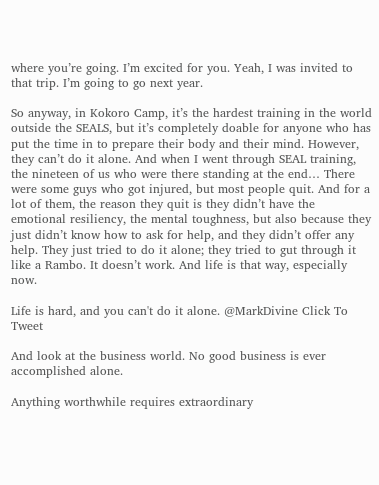where you’re going. I’m excited for you. Yeah, I was invited to that trip. I’m going to go next year.

So anyway, in Kokoro Camp, it’s the hardest training in the world outside the SEALS, but it’s completely doable for anyone who has put the time in to prepare their body and their mind. However, they can’t do it alone. And when I went through SEAL training, the nineteen of us who were there standing at the end… There were some guys who got injured, but most people quit. And for a lot of them, the reason they quit is they didn’t have the emotional resiliency, the mental toughness, but also because they just didn’t know how to ask for help, and they didn’t offer any help. They just tried to do it alone; they tried to gut through it like a Rambo. It doesn’t work. And life is that way, especially now.

Life is hard, and you can't do it alone. @MarkDivine Click To Tweet

And look at the business world. No good business is ever accomplished alone.

Anything worthwhile requires extraordinary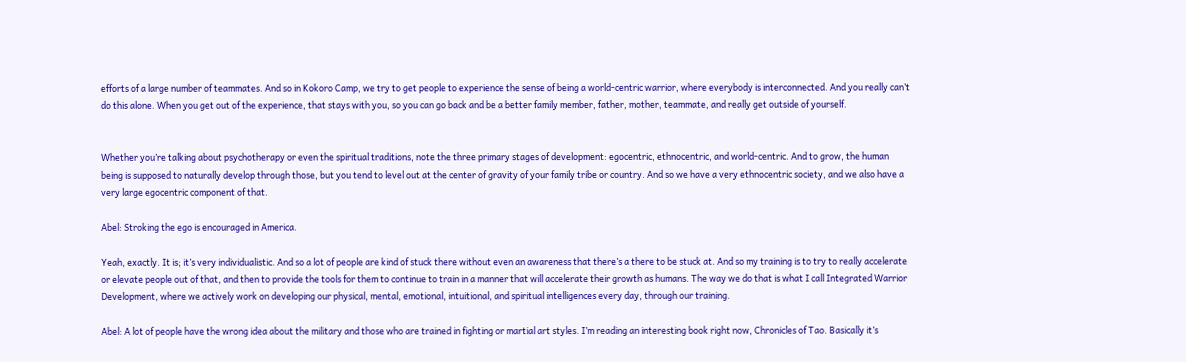efforts of a large number of teammates. And so in Kokoro Camp, we try to get people to experience the sense of being a world-centric warrior, where everybody is interconnected. And you really can’t do this alone. When you get out of the experience, that stays with you, so you can go back and be a better family member, father, mother, teammate, and really get outside of yourself.


Whether you’re talking about psychotherapy or even the spiritual traditions, note the three primary stages of development: egocentric, ethnocentric, and world-centric. And to grow, the human being is supposed to naturally develop through those, but you tend to level out at the center of gravity of your family tribe or country. And so we have a very ethnocentric society, and we also have a very large egocentric component of that.

Abel: Stroking the ego is encouraged in America.

Yeah, exactly. It is; it’s very individualistic. And so a lot of people are kind of stuck there without even an awareness that there’s a there to be stuck at. And so my training is to try to really accelerate or elevate people out of that, and then to provide the tools for them to continue to train in a manner that will accelerate their growth as humans. The way we do that is what I call Integrated Warrior Development, where we actively work on developing our physical, mental, emotional, intuitional, and spiritual intelligences every day, through our training.

Abel: A lot of people have the wrong idea about the military and those who are trained in fighting or martial art styles. I’m reading an interesting book right now, Chronicles of Tao. Basically it’s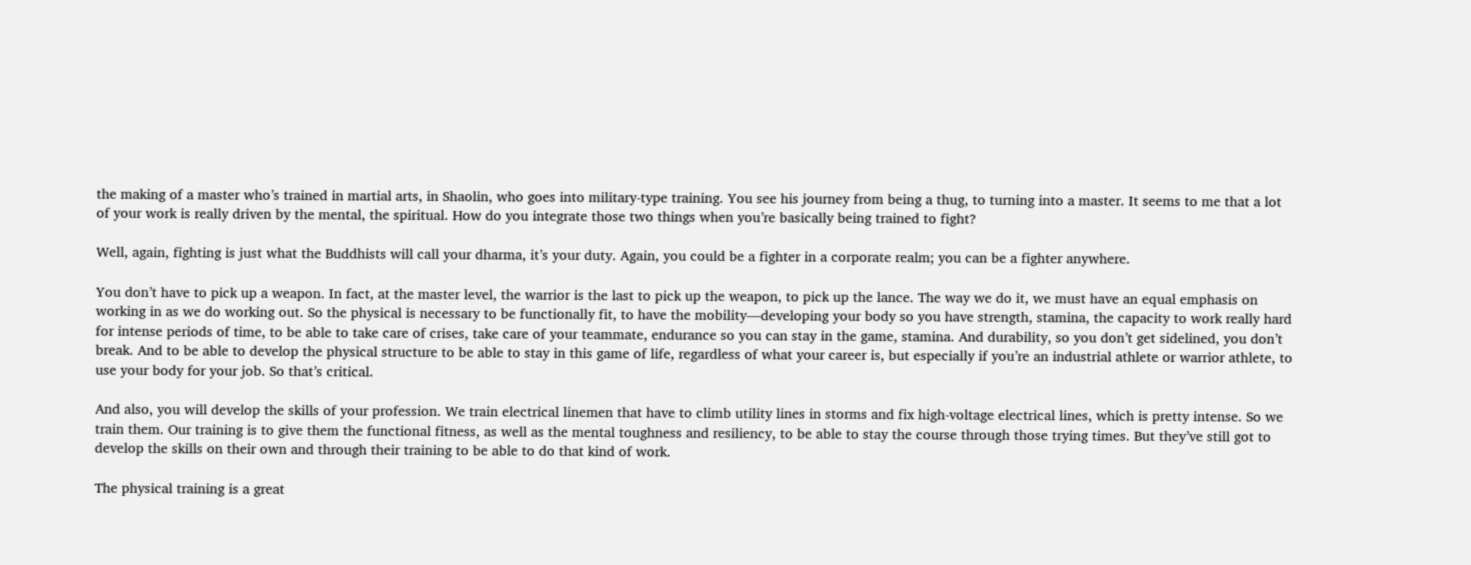the making of a master who’s trained in martial arts, in Shaolin, who goes into military-type training. You see his journey from being a thug, to turning into a master. It seems to me that a lot of your work is really driven by the mental, the spiritual. How do you integrate those two things when you’re basically being trained to fight?

Well, again, fighting is just what the Buddhists will call your dharma, it’s your duty. Again, you could be a fighter in a corporate realm; you can be a fighter anywhere.

You don’t have to pick up a weapon. In fact, at the master level, the warrior is the last to pick up the weapon, to pick up the lance. The way we do it, we must have an equal emphasis on working in as we do working out. So the physical is necessary to be functionally fit, to have the mobility—developing your body so you have strength, stamina, the capacity to work really hard for intense periods of time, to be able to take care of crises, take care of your teammate, endurance so you can stay in the game, stamina. And durability, so you don’t get sidelined, you don’t break. And to be able to develop the physical structure to be able to stay in this game of life, regardless of what your career is, but especially if you’re an industrial athlete or warrior athlete, to use your body for your job. So that’s critical.

And also, you will develop the skills of your profession. We train electrical linemen that have to climb utility lines in storms and fix high-voltage electrical lines, which is pretty intense. So we train them. Our training is to give them the functional fitness, as well as the mental toughness and resiliency, to be able to stay the course through those trying times. But they’ve still got to develop the skills on their own and through their training to be able to do that kind of work.

The physical training is a great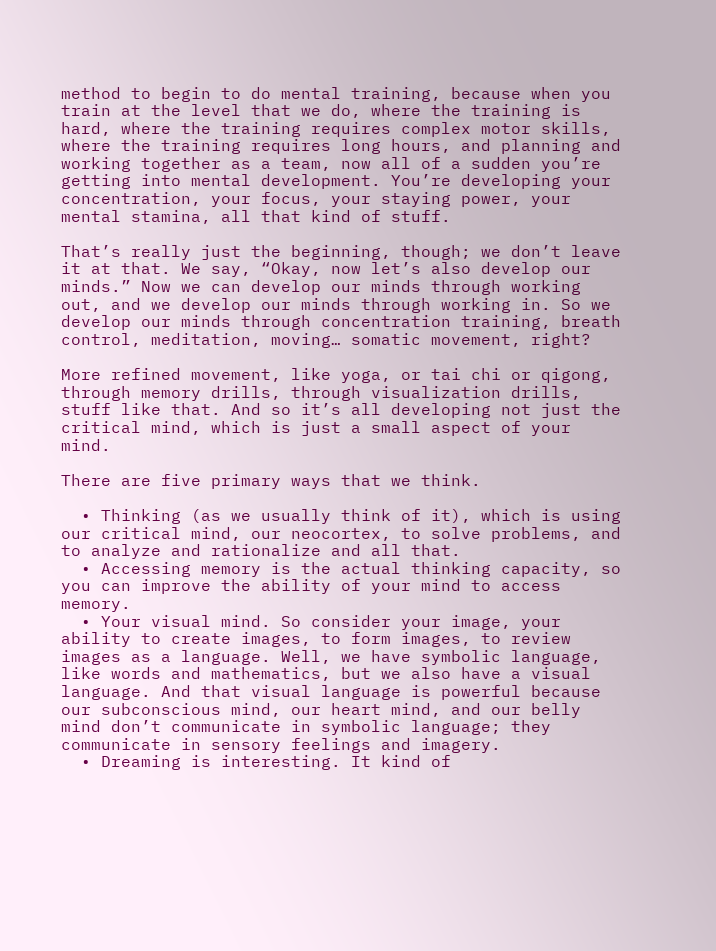method to begin to do mental training, because when you train at the level that we do, where the training is hard, where the training requires complex motor skills, where the training requires long hours, and planning and working together as a team, now all of a sudden you’re getting into mental development. You’re developing your concentration, your focus, your staying power, your mental stamina, all that kind of stuff.

That’s really just the beginning, though; we don’t leave it at that. We say, “Okay, now let’s also develop our minds.” Now we can develop our minds through working out, and we develop our minds through working in. So we develop our minds through concentration training, breath control, meditation, moving… somatic movement, right?

More refined movement, like yoga, or tai chi or qigong, through memory drills, through visualization drills, stuff like that. And so it’s all developing not just the critical mind, which is just a small aspect of your mind.

There are five primary ways that we think.

  • Thinking (as we usually think of it), which is using our critical mind, our neocortex, to solve problems, and to analyze and rationalize and all that.
  • Accessing memory is the actual thinking capacity, so you can improve the ability of your mind to access memory.
  • Your visual mind. So consider your image, your ability to create images, to form images, to review images as a language. Well, we have symbolic language, like words and mathematics, but we also have a visual language. And that visual language is powerful because our subconscious mind, our heart mind, and our belly mind don’t communicate in symbolic language; they communicate in sensory feelings and imagery.
  • Dreaming is interesting. It kind of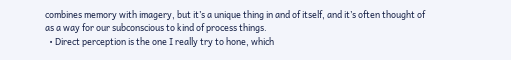combines memory with imagery, but it’s a unique thing in and of itself, and it’s often thought of as a way for our subconscious to kind of process things.
  • Direct perception is the one I really try to hone, which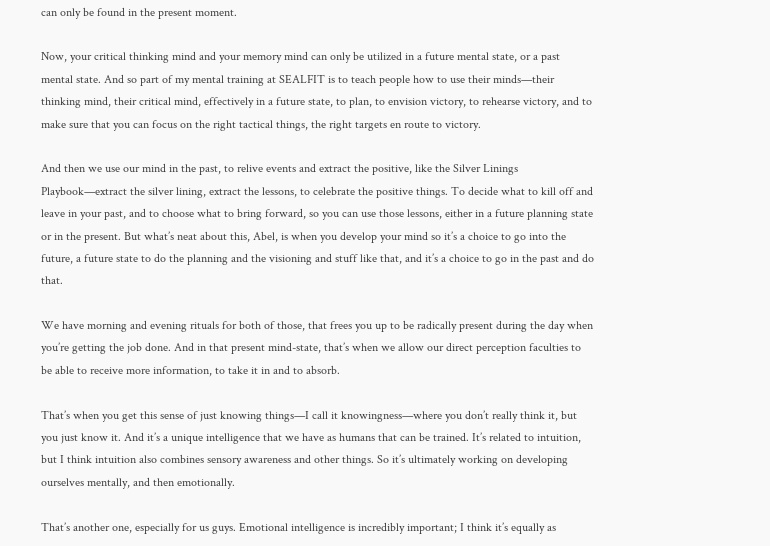can only be found in the present moment.

Now, your critical thinking mind and your memory mind can only be utilized in a future mental state, or a past mental state. And so part of my mental training at SEALFIT is to teach people how to use their minds—their thinking mind, their critical mind, effectively in a future state, to plan, to envision victory, to rehearse victory, and to make sure that you can focus on the right tactical things, the right targets en route to victory.

And then we use our mind in the past, to relive events and extract the positive, like the Silver Linings Playbook—extract the silver lining, extract the lessons, to celebrate the positive things. To decide what to kill off and leave in your past, and to choose what to bring forward, so you can use those lessons, either in a future planning state or in the present. But what’s neat about this, Abel, is when you develop your mind so it’s a choice to go into the future, a future state to do the planning and the visioning and stuff like that, and it’s a choice to go in the past and do that.

We have morning and evening rituals for both of those, that frees you up to be radically present during the day when you’re getting the job done. And in that present mind-state, that’s when we allow our direct perception faculties to be able to receive more information, to take it in and to absorb.

That’s when you get this sense of just knowing things—I call it knowingness—where you don’t really think it, but you just know it. And it’s a unique intelligence that we have as humans that can be trained. It’s related to intuition, but I think intuition also combines sensory awareness and other things. So it’s ultimately working on developing ourselves mentally, and then emotionally.

That’s another one, especially for us guys. Emotional intelligence is incredibly important; I think it’s equally as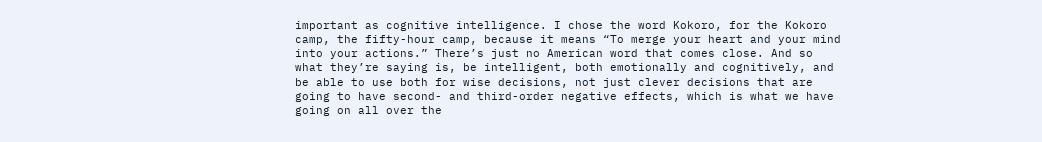important as cognitive intelligence. I chose the word Kokoro, for the Kokoro camp, the fifty-hour camp, because it means “To merge your heart and your mind into your actions.” There’s just no American word that comes close. And so what they’re saying is, be intelligent, both emotionally and cognitively, and be able to use both for wise decisions, not just clever decisions that are going to have second- and third-order negative effects, which is what we have going on all over the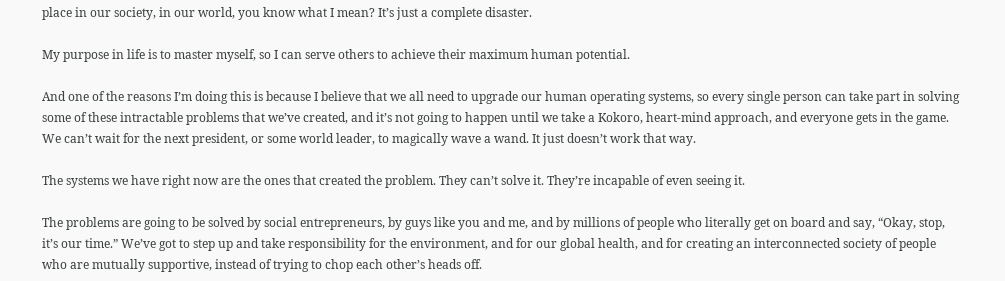place in our society, in our world, you know what I mean? It’s just a complete disaster.

My purpose in life is to master myself, so I can serve others to achieve their maximum human potential.

And one of the reasons I’m doing this is because I believe that we all need to upgrade our human operating systems, so every single person can take part in solving some of these intractable problems that we’ve created, and it’s not going to happen until we take a Kokoro, heart-mind approach, and everyone gets in the game. We can’t wait for the next president, or some world leader, to magically wave a wand. It just doesn’t work that way.

The systems we have right now are the ones that created the problem. They can’t solve it. They’re incapable of even seeing it.

The problems are going to be solved by social entrepreneurs, by guys like you and me, and by millions of people who literally get on board and say, “Okay, stop, it’s our time.” We’ve got to step up and take responsibility for the environment, and for our global health, and for creating an interconnected society of people who are mutually supportive, instead of trying to chop each other’s heads off.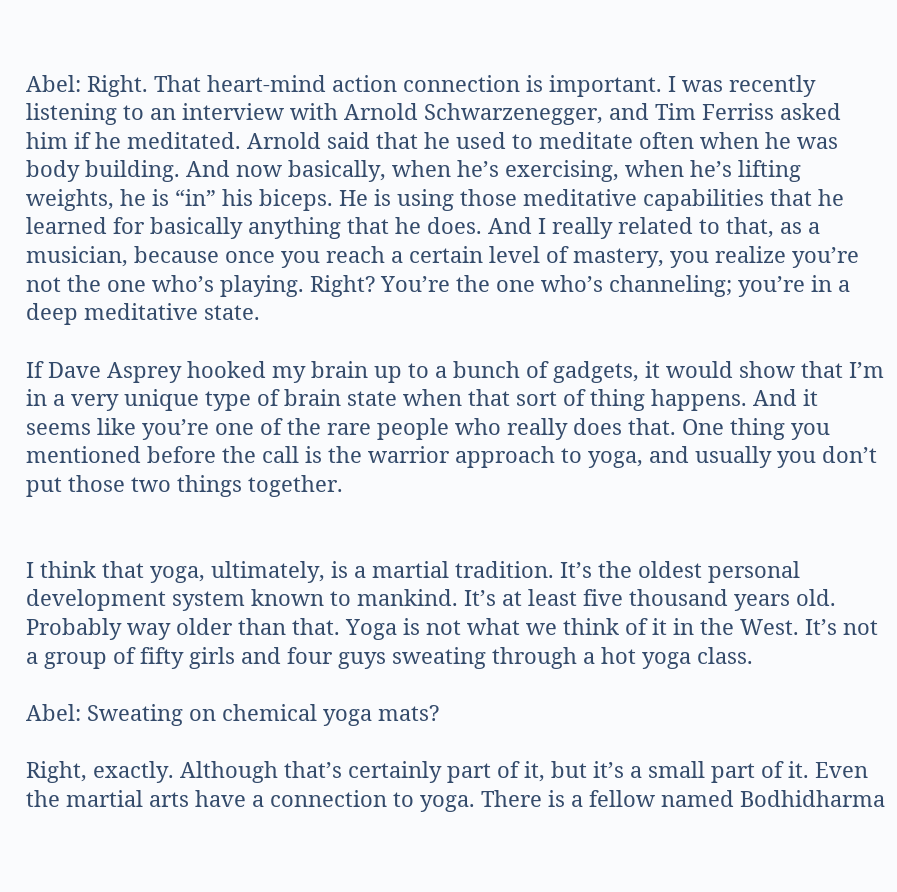Abel: Right. That heart-mind action connection is important. I was recently listening to an interview with Arnold Schwarzenegger, and Tim Ferriss asked him if he meditated. Arnold said that he used to meditate often when he was body building. And now basically, when he’s exercising, when he’s lifting weights, he is “in” his biceps. He is using those meditative capabilities that he learned for basically anything that he does. And I really related to that, as a musician, because once you reach a certain level of mastery, you realize you’re not the one who’s playing. Right? You’re the one who’s channeling; you’re in a deep meditative state.

If Dave Asprey hooked my brain up to a bunch of gadgets, it would show that I’m in a very unique type of brain state when that sort of thing happens. And it seems like you’re one of the rare people who really does that. One thing you mentioned before the call is the warrior approach to yoga, and usually you don’t put those two things together.


I think that yoga, ultimately, is a martial tradition. It’s the oldest personal development system known to mankind. It’s at least five thousand years old. Probably way older than that. Yoga is not what we think of it in the West. It’s not a group of fifty girls and four guys sweating through a hot yoga class.

Abel: Sweating on chemical yoga mats?

Right, exactly. Although that’s certainly part of it, but it’s a small part of it. Even the martial arts have a connection to yoga. There is a fellow named Bodhidharma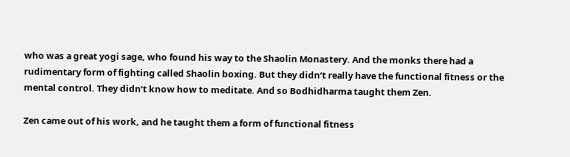who was a great yogi sage, who found his way to the Shaolin Monastery. And the monks there had a rudimentary form of fighting called Shaolin boxing. But they didn’t really have the functional fitness or the mental control. They didn’t know how to meditate. And so Bodhidharma taught them Zen.

Zen came out of his work, and he taught them a form of functional fitness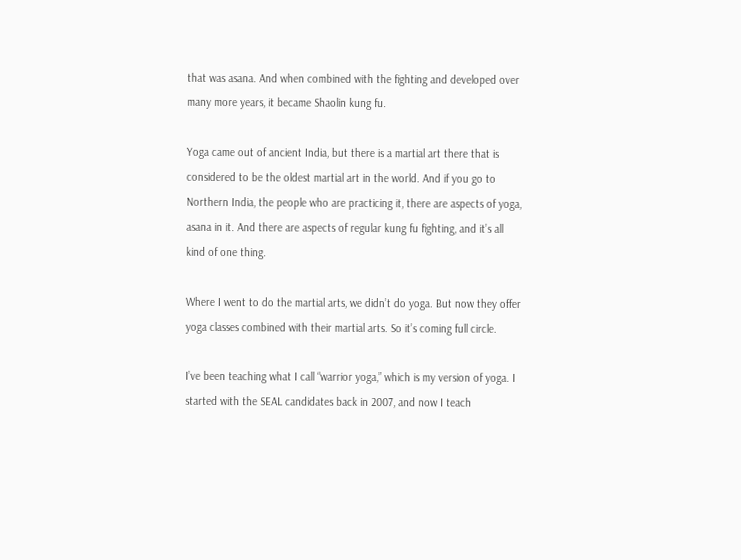that was asana. And when combined with the fighting and developed over many more years, it became Shaolin kung fu.

Yoga came out of ancient India, but there is a martial art there that is considered to be the oldest martial art in the world. And if you go to Northern India, the people who are practicing it, there are aspects of yoga, asana in it. And there are aspects of regular kung fu fighting, and it’s all kind of one thing.

Where I went to do the martial arts, we didn’t do yoga. But now they offer yoga classes combined with their martial arts. So it’s coming full circle.

I’ve been teaching what I call “warrior yoga,” which is my version of yoga. I started with the SEAL candidates back in 2007, and now I teach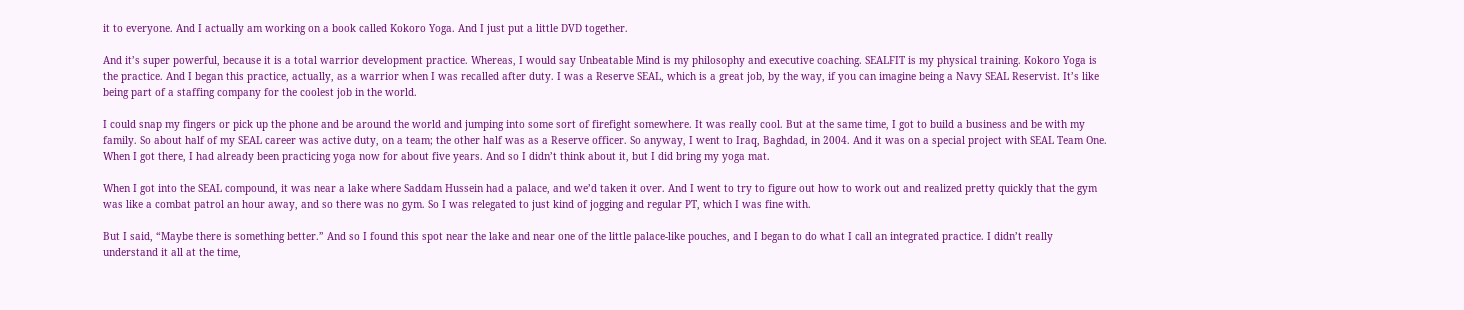it to everyone. And I actually am working on a book called Kokoro Yoga. And I just put a little DVD together.

And it’s super powerful, because it is a total warrior development practice. Whereas, I would say Unbeatable Mind is my philosophy and executive coaching. SEALFIT is my physical training. Kokoro Yoga is the practice. And I began this practice, actually, as a warrior when I was recalled after duty. I was a Reserve SEAL, which is a great job, by the way, if you can imagine being a Navy SEAL Reservist. It’s like being part of a staffing company for the coolest job in the world.

I could snap my fingers or pick up the phone and be around the world and jumping into some sort of firefight somewhere. It was really cool. But at the same time, I got to build a business and be with my family. So about half of my SEAL career was active duty, on a team; the other half was as a Reserve officer. So anyway, I went to Iraq, Baghdad, in 2004. And it was on a special project with SEAL Team One. When I got there, I had already been practicing yoga now for about five years. And so I didn’t think about it, but I did bring my yoga mat.

When I got into the SEAL compound, it was near a lake where Saddam Hussein had a palace, and we’d taken it over. And I went to try to figure out how to work out and realized pretty quickly that the gym was like a combat patrol an hour away, and so there was no gym. So I was relegated to just kind of jogging and regular PT, which I was fine with.

But I said, “Maybe there is something better.” And so I found this spot near the lake and near one of the little palace-like pouches, and I began to do what I call an integrated practice. I didn’t really understand it all at the time,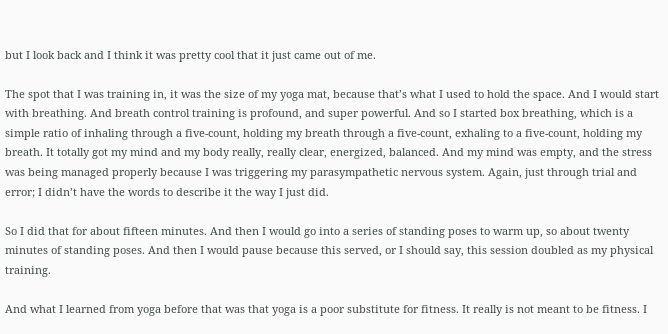but I look back and I think it was pretty cool that it just came out of me.

The spot that I was training in, it was the size of my yoga mat, because that’s what I used to hold the space. And I would start with breathing. And breath control training is profound, and super powerful. And so I started box breathing, which is a simple ratio of inhaling through a five-count, holding my breath through a five-count, exhaling to a five-count, holding my breath. It totally got my mind and my body really, really clear, energized, balanced. And my mind was empty, and the stress was being managed properly because I was triggering my parasympathetic nervous system. Again, just through trial and error; I didn’t have the words to describe it the way I just did.

So I did that for about fifteen minutes. And then I would go into a series of standing poses to warm up, so about twenty minutes of standing poses. And then I would pause because this served, or I should say, this session doubled as my physical training.

And what I learned from yoga before that was that yoga is a poor substitute for fitness. It really is not meant to be fitness. I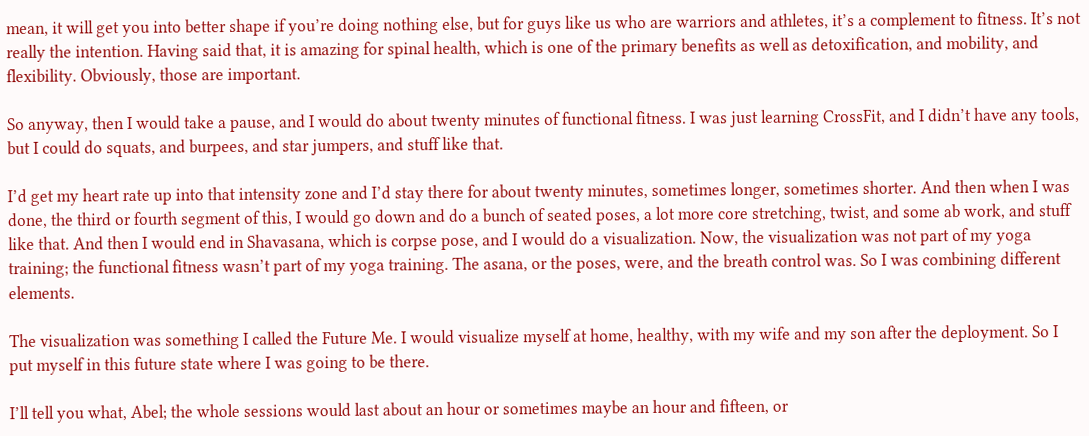mean, it will get you into better shape if you’re doing nothing else, but for guys like us who are warriors and athletes, it’s a complement to fitness. It’s not really the intention. Having said that, it is amazing for spinal health, which is one of the primary benefits as well as detoxification, and mobility, and flexibility. Obviously, those are important.

So anyway, then I would take a pause, and I would do about twenty minutes of functional fitness. I was just learning CrossFit, and I didn’t have any tools, but I could do squats, and burpees, and star jumpers, and stuff like that.

I’d get my heart rate up into that intensity zone and I’d stay there for about twenty minutes, sometimes longer, sometimes shorter. And then when I was done, the third or fourth segment of this, I would go down and do a bunch of seated poses, a lot more core stretching, twist, and some ab work, and stuff like that. And then I would end in Shavasana, which is corpse pose, and I would do a visualization. Now, the visualization was not part of my yoga training; the functional fitness wasn’t part of my yoga training. The asana, or the poses, were, and the breath control was. So I was combining different elements.

The visualization was something I called the Future Me. I would visualize myself at home, healthy, with my wife and my son after the deployment. So I put myself in this future state where I was going to be there.

I’ll tell you what, Abel; the whole sessions would last about an hour or sometimes maybe an hour and fifteen, or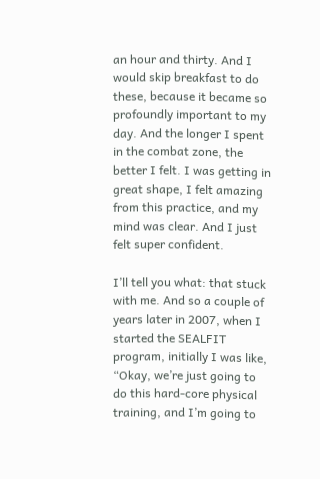an hour and thirty. And I would skip breakfast to do these, because it became so profoundly important to my day. And the longer I spent in the combat zone, the better I felt. I was getting in great shape, I felt amazing from this practice, and my mind was clear. And I just felt super confident.

I’ll tell you what: that stuck with me. And so a couple of years later in 2007, when I started the SEALFIT program, initially I was like, “Okay, we’re just going to do this hard-core physical training, and I’m going to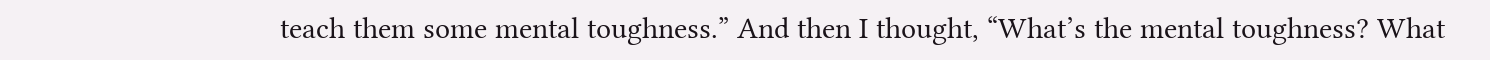teach them some mental toughness.” And then I thought, “What’s the mental toughness? What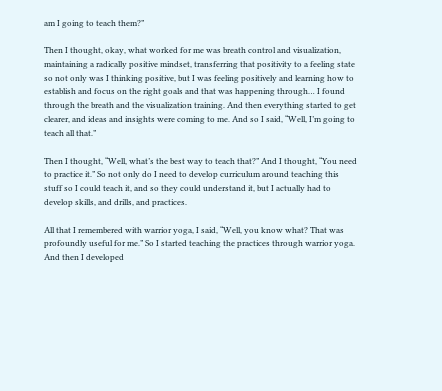am I going to teach them?”

Then I thought, okay, what worked for me was breath control and visualization, maintaining a radically positive mindset, transferring that positivity to a feeling state so not only was I thinking positive, but I was feeling positively and learning how to establish and focus on the right goals and that was happening through… I found through the breath and the visualization training. And then everything started to get clearer, and ideas and insights were coming to me. And so I said, “Well, I’m going to teach all that.”

Then I thought, “Well, what’s the best way to teach that?” And I thought, “You need to practice it.” So not only do I need to develop curriculum around teaching this stuff so I could teach it, and so they could understand it, but I actually had to develop skills, and drills, and practices.

All that I remembered with warrior yoga, I said, “Well, you know what? That was profoundly useful for me.” So I started teaching the practices through warrior yoga. And then I developed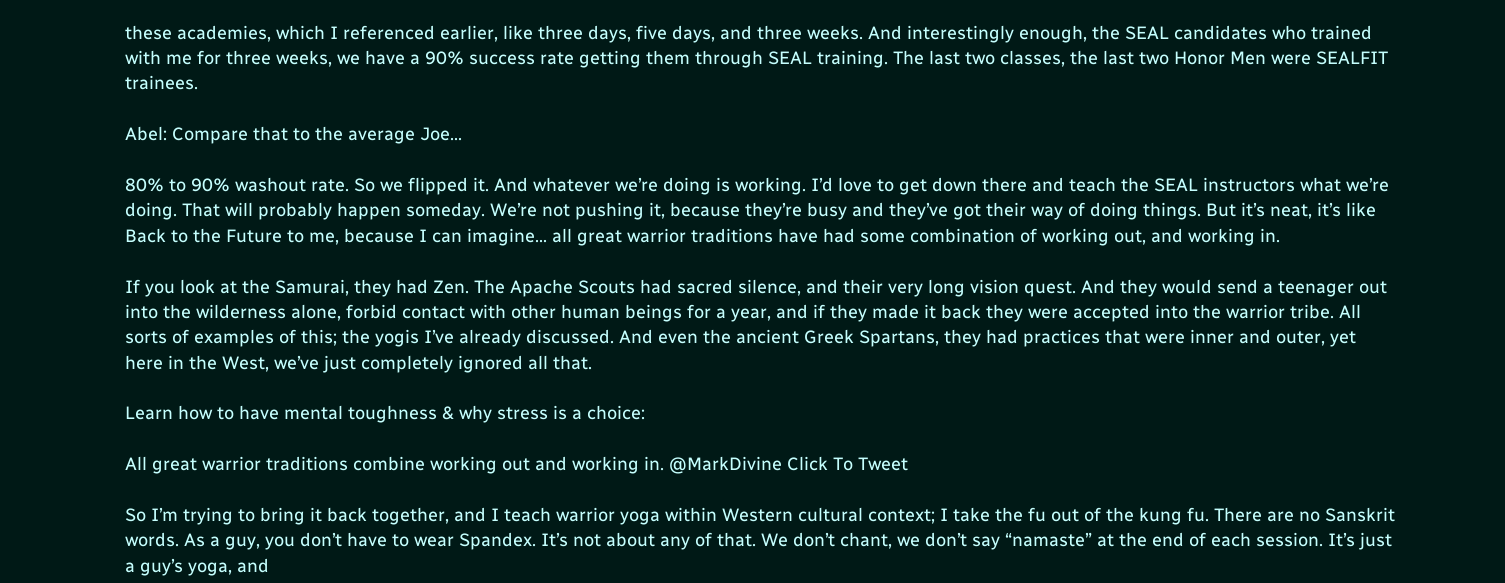these academies, which I referenced earlier, like three days, five days, and three weeks. And interestingly enough, the SEAL candidates who trained with me for three weeks, we have a 90% success rate getting them through SEAL training. The last two classes, the last two Honor Men were SEALFIT trainees.

Abel: Compare that to the average Joe…

80% to 90% washout rate. So we flipped it. And whatever we’re doing is working. I’d love to get down there and teach the SEAL instructors what we’re doing. That will probably happen someday. We’re not pushing it, because they’re busy and they’ve got their way of doing things. But it’s neat, it’s like Back to the Future to me, because I can imagine… all great warrior traditions have had some combination of working out, and working in.

If you look at the Samurai, they had Zen. The Apache Scouts had sacred silence, and their very long vision quest. And they would send a teenager out into the wilderness alone, forbid contact with other human beings for a year, and if they made it back they were accepted into the warrior tribe. All sorts of examples of this; the yogis I’ve already discussed. And even the ancient Greek Spartans, they had practices that were inner and outer, yet here in the West, we’ve just completely ignored all that.

Learn how to have mental toughness & why stress is a choice:

All great warrior traditions combine working out and working in. @MarkDivine Click To Tweet

So I’m trying to bring it back together, and I teach warrior yoga within Western cultural context; I take the fu out of the kung fu. There are no Sanskrit words. As a guy, you don’t have to wear Spandex. It’s not about any of that. We don’t chant, we don’t say “namaste” at the end of each session. It’s just a guy’s yoga, and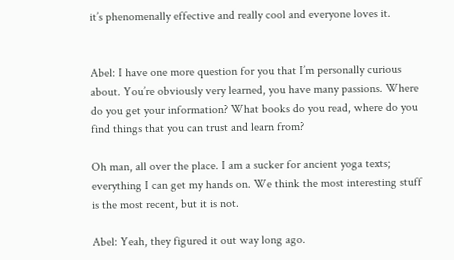it’s phenomenally effective and really cool and everyone loves it.


Abel: I have one more question for you that I’m personally curious about. You’re obviously very learned, you have many passions. Where do you get your information? What books do you read, where do you find things that you can trust and learn from?

Oh man, all over the place. I am a sucker for ancient yoga texts; everything I can get my hands on. We think the most interesting stuff is the most recent, but it is not.

Abel: Yeah, they figured it out way long ago.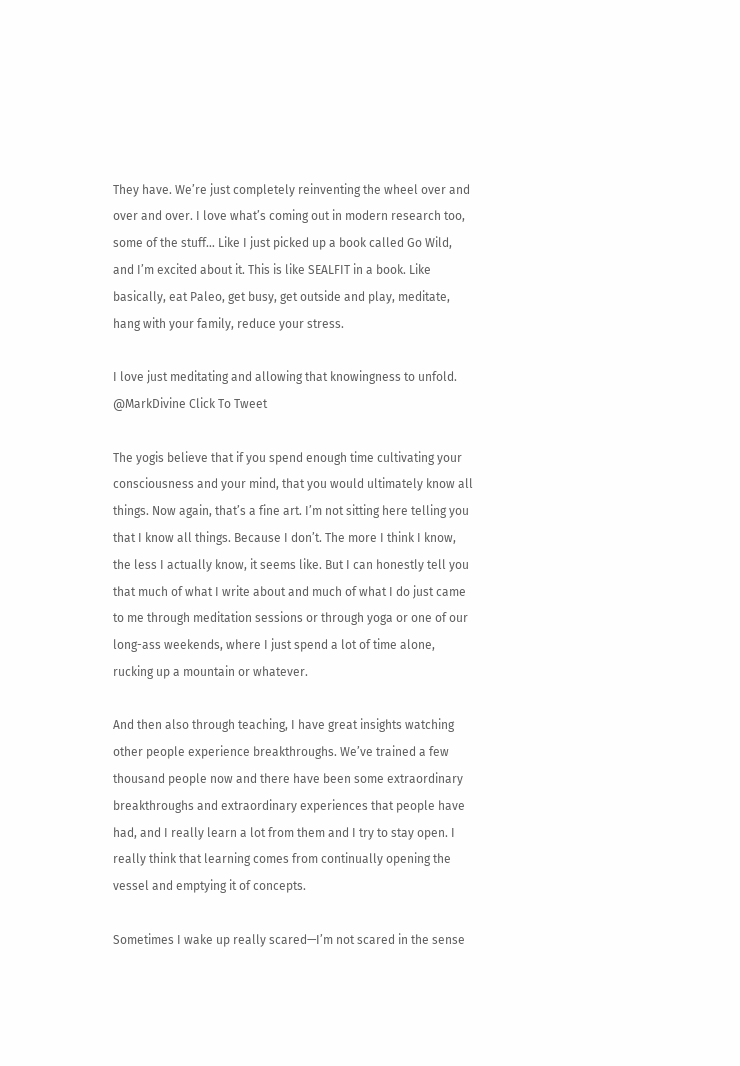They have. We’re just completely reinventing the wheel over and over and over. I love what’s coming out in modern research too, some of the stuff… Like I just picked up a book called Go Wild, and I’m excited about it. This is like SEALFIT in a book. Like basically, eat Paleo, get busy, get outside and play, meditate, hang with your family, reduce your stress.

I love just meditating and allowing that knowingness to unfold. @MarkDivine Click To Tweet

The yogis believe that if you spend enough time cultivating your consciousness and your mind, that you would ultimately know all things. Now again, that’s a fine art. I’m not sitting here telling you that I know all things. Because I don’t. The more I think I know, the less I actually know, it seems like. But I can honestly tell you that much of what I write about and much of what I do just came to me through meditation sessions or through yoga or one of our long-ass weekends, where I just spend a lot of time alone, rucking up a mountain or whatever.

And then also through teaching, I have great insights watching other people experience breakthroughs. We’ve trained a few thousand people now and there have been some extraordinary breakthroughs and extraordinary experiences that people have had, and I really learn a lot from them and I try to stay open. I really think that learning comes from continually opening the vessel and emptying it of concepts.

Sometimes I wake up really scared—I’m not scared in the sense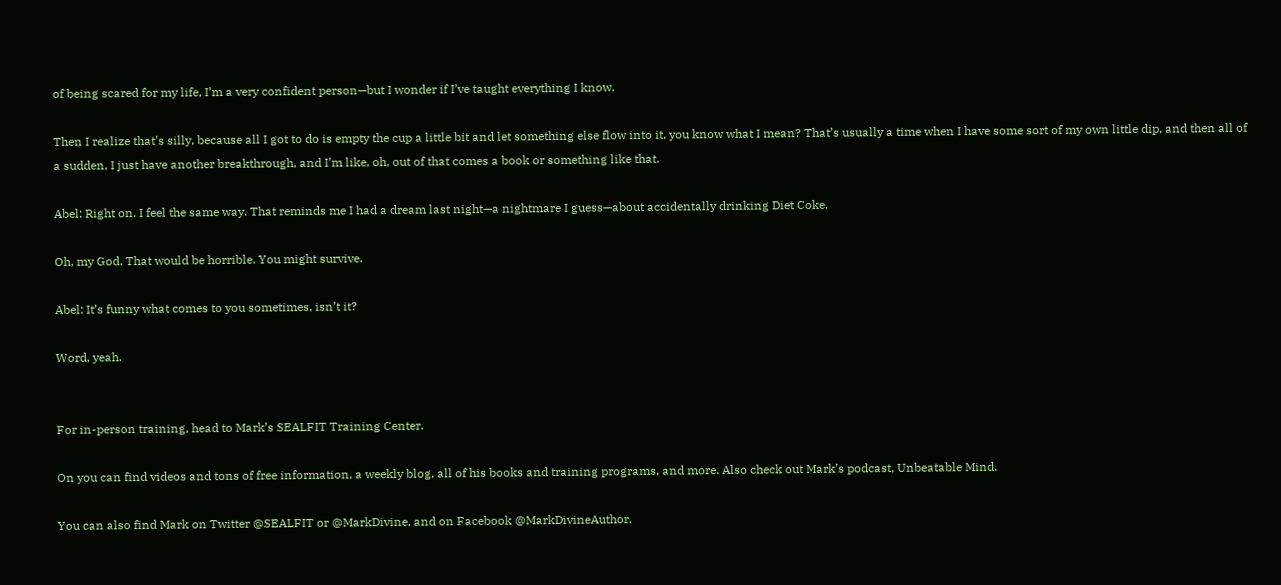of being scared for my life, I’m a very confident person—but I wonder if I’ve taught everything I know.

Then I realize that’s silly, because all I got to do is empty the cup a little bit and let something else flow into it, you know what I mean? That’s usually a time when I have some sort of my own little dip, and then all of a sudden, I just have another breakthrough, and I’m like, oh, out of that comes a book or something like that.

Abel: Right on. I feel the same way. That reminds me I had a dream last night—a nightmare I guess—about accidentally drinking Diet Coke.

Oh, my God. That would be horrible. You might survive.

Abel: It’s funny what comes to you sometimes, isn’t it?

Word, yeah.


For in-person training, head to Mark’s SEALFIT Training Center.

On you can find videos and tons of free information, a weekly blog, all of his books and training programs, and more. Also check out Mark’s podcast, Unbeatable Mind.

You can also find Mark on Twitter @SEALFIT or @MarkDivine, and on Facebook @MarkDivineAuthor.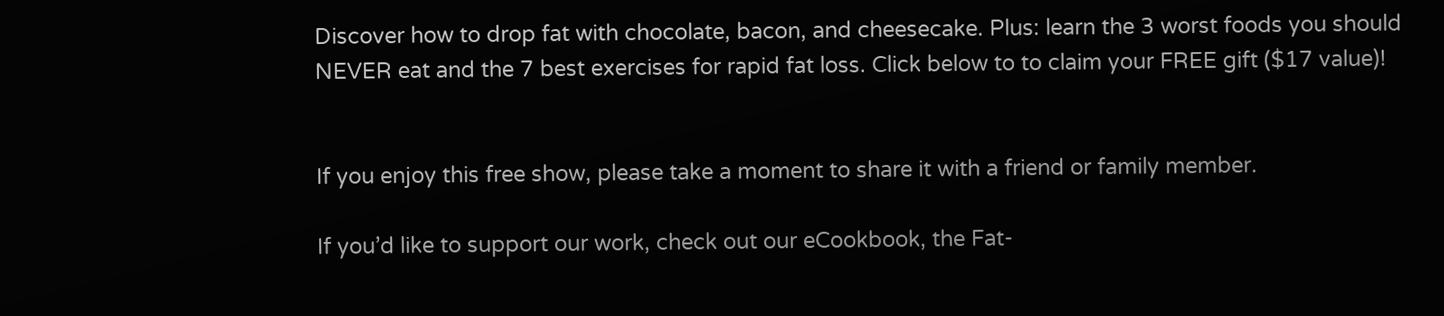Discover how to drop fat with chocolate, bacon, and cheesecake. Plus: learn the 3 worst foods you should NEVER eat and the 7 best exercises for rapid fat loss. Click below to to claim your FREE gift ($17 value)!


If you enjoy this free show, please take a moment to share it with a friend or family member.

If you’d like to support our work, check out our eCookbook, the Fat-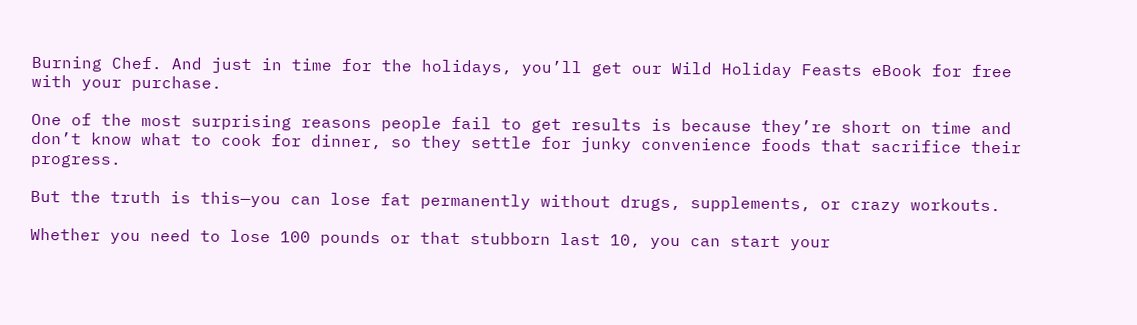Burning Chef. And just in time for the holidays, you’ll get our Wild Holiday Feasts eBook for free with your purchase.

One of the most surprising reasons people fail to get results is because they’re short on time and don’t know what to cook for dinner, so they settle for junky convenience foods that sacrifice their progress.

But the truth is this—you can lose fat permanently without drugs, supplements, or crazy workouts.

Whether you need to lose 100 pounds or that stubborn last 10, you can start your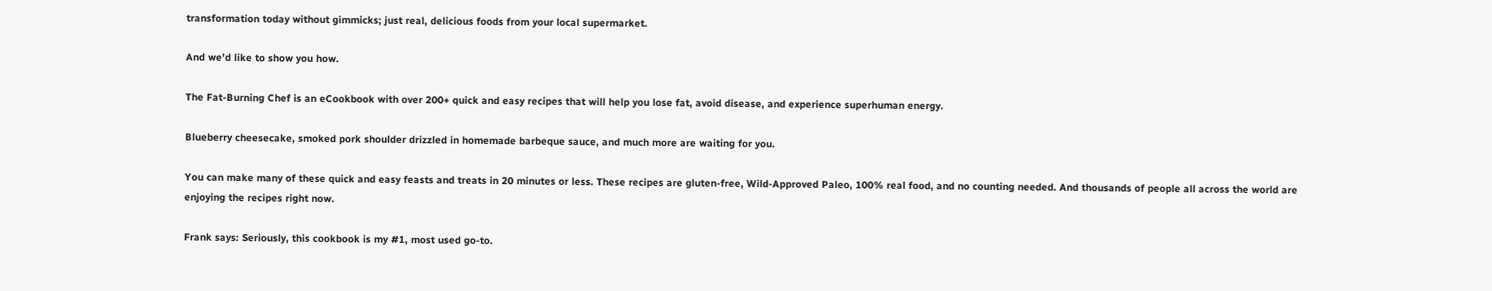transformation today without gimmicks; just real, delicious foods from your local supermarket.

And we’d like to show you how.

The Fat-Burning Chef is an eCookbook with over 200+ quick and easy recipes that will help you lose fat, avoid disease, and experience superhuman energy.

Blueberry cheesecake, smoked pork shoulder drizzled in homemade barbeque sauce, and much more are waiting for you.

You can make many of these quick and easy feasts and treats in 20 minutes or less. These recipes are gluten-free, Wild-Approved Paleo, 100% real food, and no counting needed. And thousands of people all across the world are enjoying the recipes right now.

Frank says: Seriously, this cookbook is my #1, most used go-to.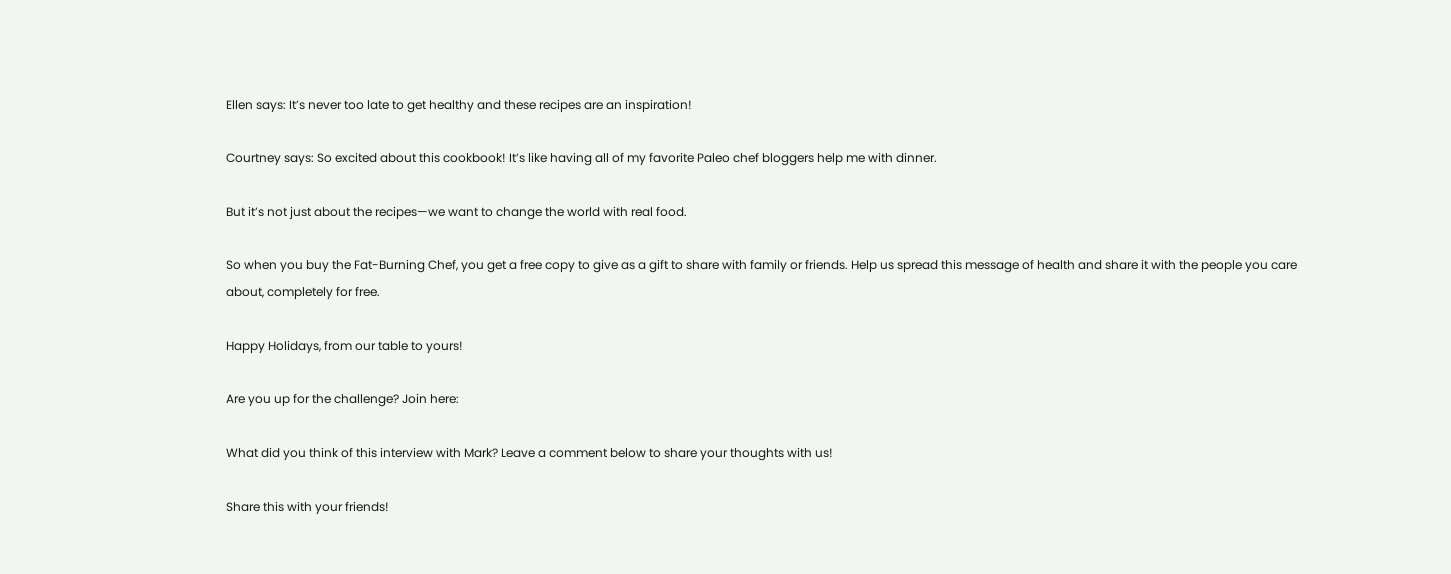Ellen says: It’s never too late to get healthy and these recipes are an inspiration!

Courtney says: So excited about this cookbook! It’s like having all of my favorite Paleo chef bloggers help me with dinner.

But it’s not just about the recipes—we want to change the world with real food.

So when you buy the Fat-Burning Chef, you get a free copy to give as a gift to share with family or friends. Help us spread this message of health and share it with the people you care about, completely for free.

Happy Holidays, from our table to yours!

Are you up for the challenge? Join here:

What did you think of this interview with Mark? Leave a comment below to share your thoughts with us!

Share this with your friends!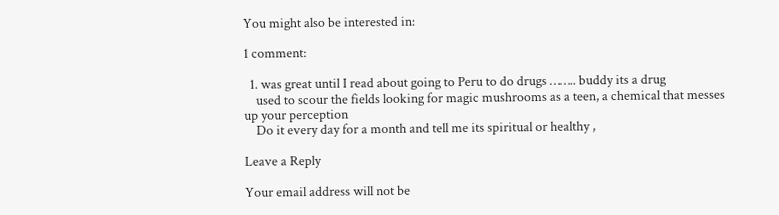You might also be interested in:

1 comment:

  1. was great until I read about going to Peru to do drugs …….. buddy its a drug
    used to scour the fields looking for magic mushrooms as a teen, a chemical that messes up your perception
    Do it every day for a month and tell me its spiritual or healthy ,

Leave a Reply

Your email address will not be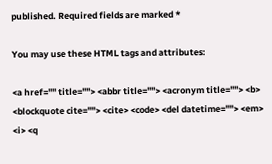published. Required fields are marked *

You may use these HTML tags and attributes:

<a href="" title=""> <abbr title=""> <acronym title=""> <b> <blockquote cite=""> <cite> <code> <del datetime=""> <em> <i> <q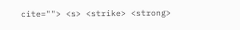cite=""> <s> <strike> <strong>